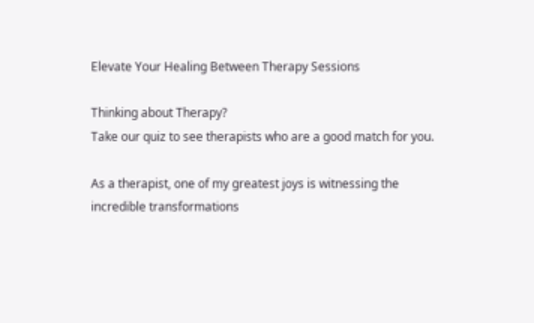Elevate Your Healing Between Therapy Sessions

Thinking about Therapy?
Take our quiz to see therapists who are a good match for you.

As a therapist, one of my greatest joys is witnessing the incredible transformations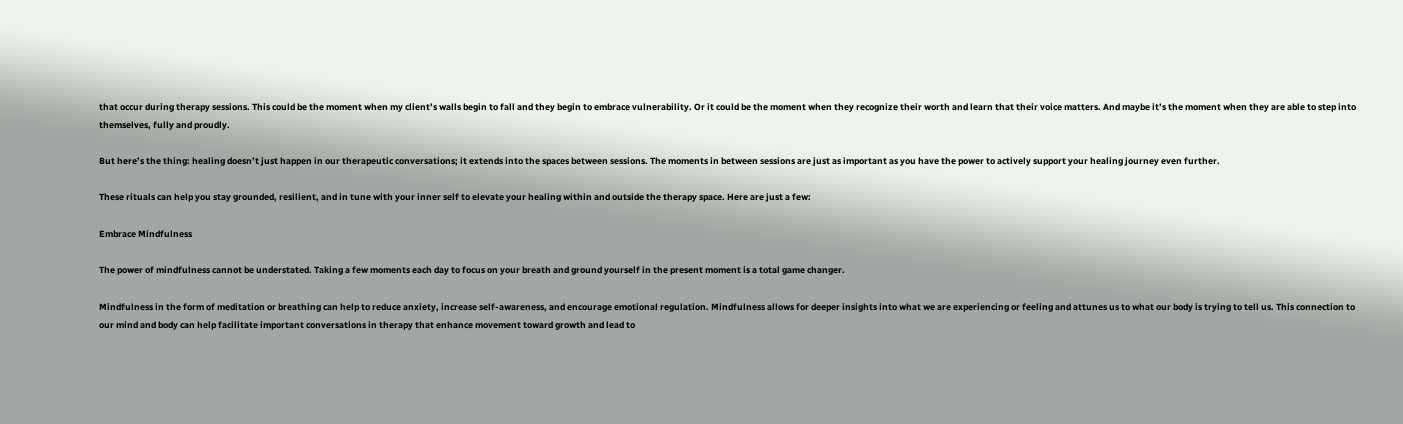that occur during therapy sessions. This could be the moment when my client’s walls begin to fall and they begin to embrace vulnerability. Or it could be the moment when they recognize their worth and learn that their voice matters. And maybe it’s the moment when they are able to step into themselves, fully and proudly.

But here’s the thing: healing doesn’t just happen in our therapeutic conversations; it extends into the spaces between sessions. The moments in between sessions are just as important as you have the power to actively support your healing journey even further.

These rituals can help you stay grounded, resilient, and in tune with your inner self to elevate your healing within and outside the therapy space. Here are just a few:

Embrace Mindfulness

The power of mindfulness cannot be understated. Taking a few moments each day to focus on your breath and ground yourself in the present moment is a total game changer.

Mindfulness in the form of meditation or breathing can help to reduce anxiety, increase self-awareness, and encourage emotional regulation. Mindfulness allows for deeper insights into what we are experiencing or feeling and attunes us to what our body is trying to tell us. This connection to our mind and body can help facilitate important conversations in therapy that enhance movement toward growth and lead to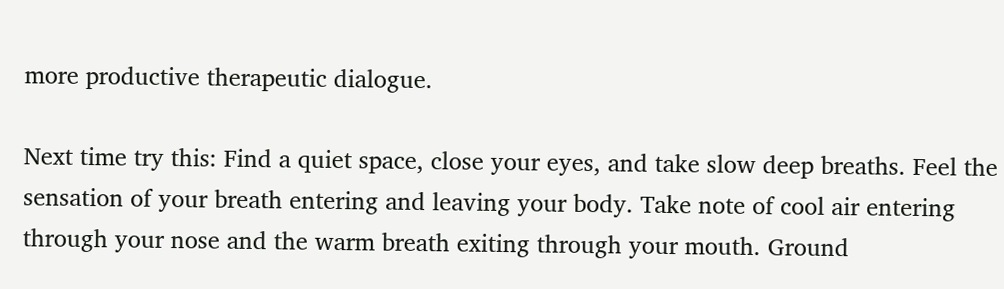more productive therapeutic dialogue.

Next time try this: Find a quiet space, close your eyes, and take slow deep breaths. Feel the sensation of your breath entering and leaving your body. Take note of cool air entering through your nose and the warm breath exiting through your mouth. Ground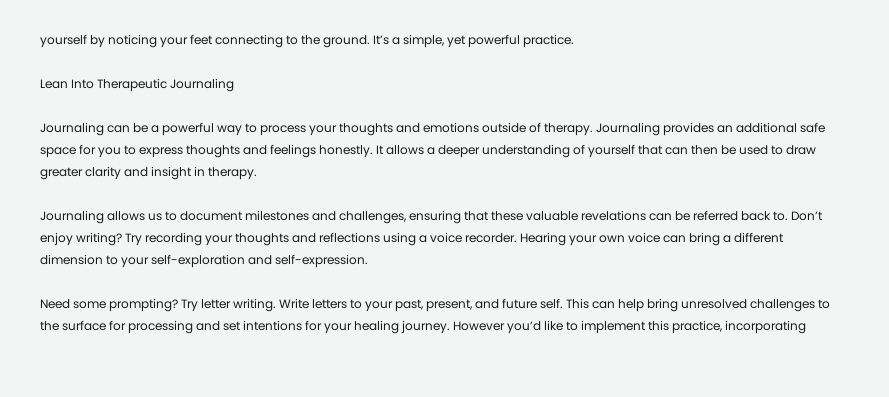yourself by noticing your feet connecting to the ground. It’s a simple, yet powerful practice.

Lean Into Therapeutic Journaling

Journaling can be a powerful way to process your thoughts and emotions outside of therapy. Journaling provides an additional safe space for you to express thoughts and feelings honestly. It allows a deeper understanding of yourself that can then be used to draw greater clarity and insight in therapy.

Journaling allows us to document milestones and challenges, ensuring that these valuable revelations can be referred back to. Don’t enjoy writing? Try recording your thoughts and reflections using a voice recorder. Hearing your own voice can bring a different dimension to your self-exploration and self-expression.

Need some prompting? Try letter writing. Write letters to your past, present, and future self. This can help bring unresolved challenges to the surface for processing and set intentions for your healing journey. However you’d like to implement this practice, incorporating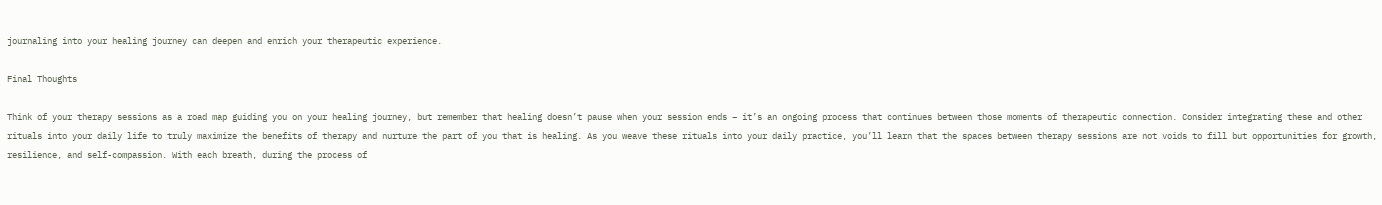journaling into your healing journey can deepen and enrich your therapeutic experience.

Final Thoughts

Think of your therapy sessions as a road map guiding you on your healing journey, but remember that healing doesn’t pause when your session ends – it’s an ongoing process that continues between those moments of therapeutic connection. Consider integrating these and other rituals into your daily life to truly maximize the benefits of therapy and nurture the part of you that is healing. As you weave these rituals into your daily practice, you’ll learn that the spaces between therapy sessions are not voids to fill but opportunities for growth, resilience, and self-compassion. With each breath, during the process of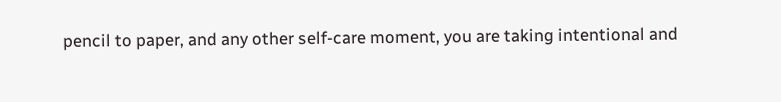pencil to paper, and any other self-care moment, you are taking intentional and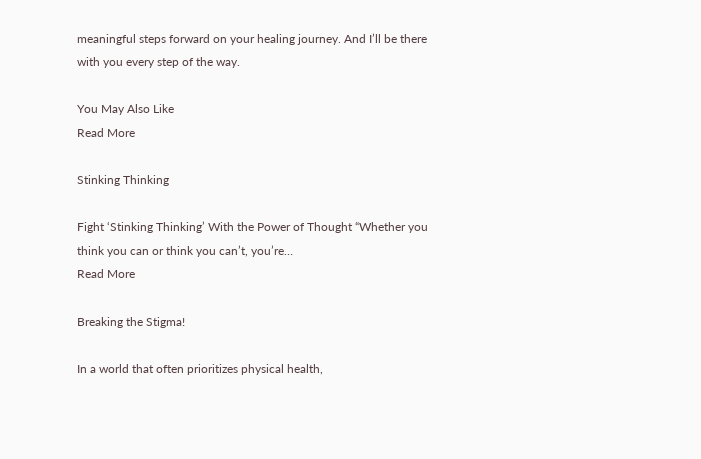meaningful steps forward on your healing journey. And I’ll be there with you every step of the way.

You May Also Like
Read More

Stinking Thinking

Fight ‘Stinking Thinking’ With the Power of Thought “Whether you think you can or think you can’t, you’re…
Read More

Breaking the Stigma!

In a world that often prioritizes physical health,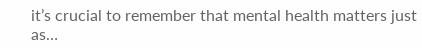it’s crucial to remember that mental health matters just as…